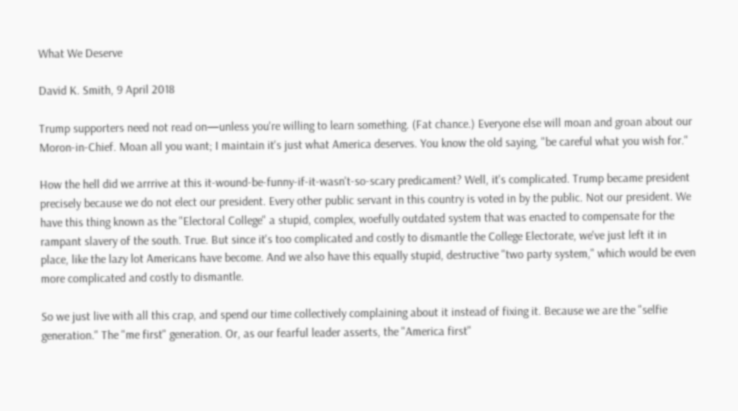What We Deserve

David K. Smith, 9 April 2018

Trump supporters need not read on—unless you're willing to learn something. (Fat chance.) Everyone else will moan and groan about our Moron-in-Chief. Moan all you want; I maintain it's just what America deserves. You know the old saying, "be careful what you wish for."

How the hell did we arrrive at this it-wound-be-funny-if-it-wasn't-so-scary predicament? Well, it's complicated. Trump became president precisely because we do not elect our president. Every other public servant in this country is voted in by the public. Not our president. We have this thing known as the "Electoral College" a stupid, complex, woefully outdated system that was enacted to compensate for the rampant slavery of the south. True. But since it's too complicated and costly to dismantle the College Electorate, we've just left it in place, like the lazy lot Americans have become. And we also have this equally stupid, destructive "two party system," which would be even more complicated and costly to dismantle.

So we just live with all this crap, and spend our time collectively complaining about it instead of fixing it. Because we are the "selfie generation." The "me first" generation. Or, as our fearful leader asserts, the "America first"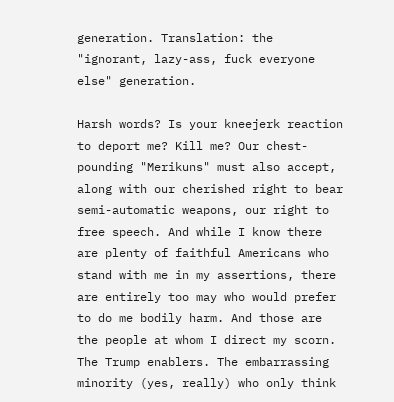generation. Translation: the "ignorant, lazy-ass, fuck everyone else" generation.

Harsh words? Is your kneejerk reaction to deport me? Kill me? Our chest-pounding "Merikuns" must also accept, along with our cherished right to bear semi-automatic weapons, our right to free speech. And while I know there are plenty of faithful Americans who stand with me in my assertions, there are entirely too may who would prefer to do me bodily harm. And those are the people at whom I direct my scorn. The Trump enablers. The embarrassing minority (yes, really) who only think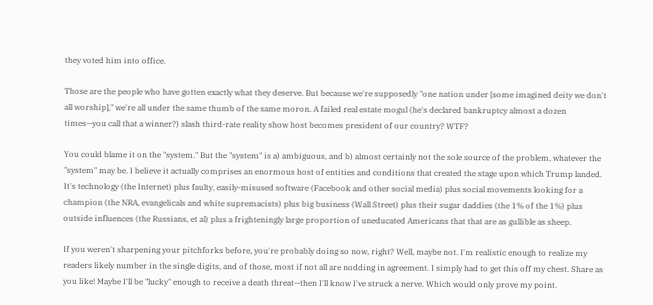they voted him into office.

Those are the people who have gotten exactly what they deserve. But because we're supposedly "one nation under [some imagined deity we don't all worship]," we're all under the same thumb of the same moron. A failed real estate mogul (he's declared bankruptcy almost a dozen times—you call that a winner?) slash third-rate reality show host becomes president of our country? WTF?

You could blame it on the "system." But the "system" is a) ambiguous, and b) almost certainly not the sole source of the problem, whatever the "system" may be. I believe it actually comprises an enormous host of entities and conditions that created the stage upon which Trump landed. It's technology (the Internet) plus faulty, easily-misused software (Facebook and other social media) plus social movements looking for a champion (the NRA, evangelicals and white supremacists) plus big business (Wall Street) plus their sugar daddies (the 1% of the 1%) plus outside influences (the Russians, et al) plus a frighteningly large proportion of uneducated Americans that that are as gullible as sheep.

If you weren't sharpening your pitchforks before, you're probably doing so now, right? Well, maybe not. I'm realistic enough to realize my readers likely number in the single digits, and of those, most if not all are nodding in agreement. I simply had to get this off my chest. Share as you like! Maybe I'll be "lucky" enough to receive a death threat—then I'll know I've struck a nerve. Which would only prove my point.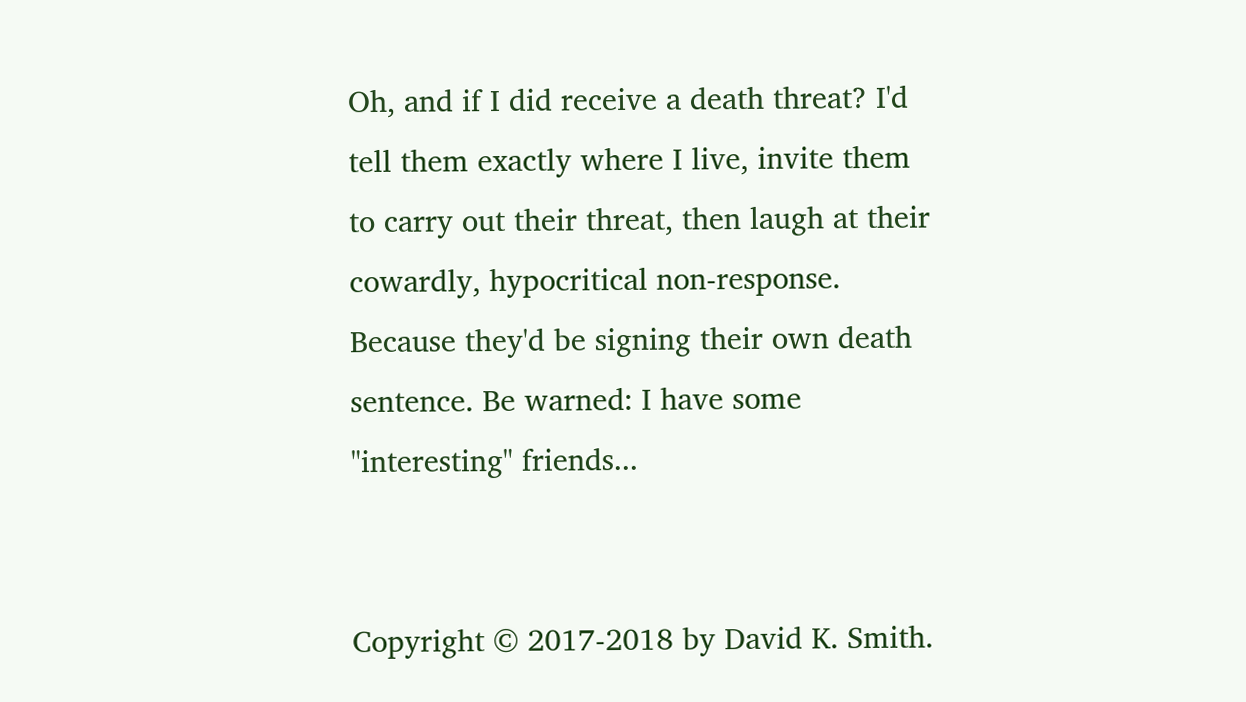Oh, and if I did receive a death threat? I'd tell them exactly where I live, invite them to carry out their threat, then laugh at their cowardly, hypocritical non-response. Because they'd be signing their own death sentence. Be warned: I have some "interesting" friends...


Copyright © 2017-2018 by David K. Smith.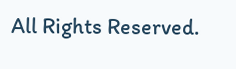All Rights Reserved.